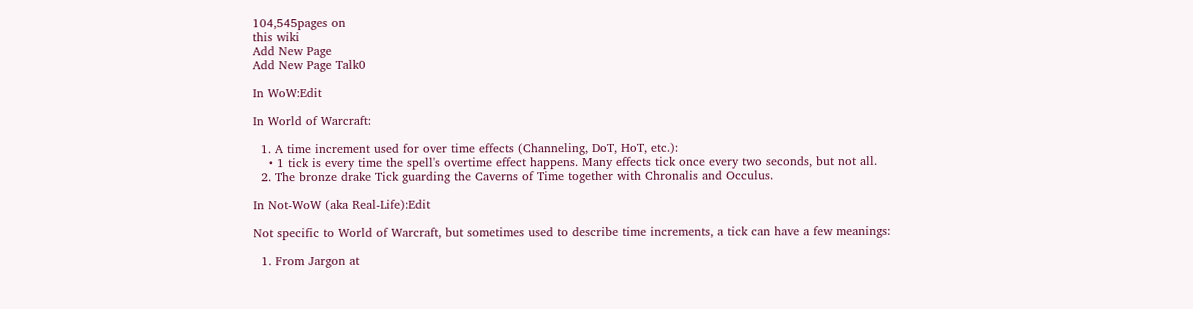104,545pages on
this wiki
Add New Page
Add New Page Talk0

In WoW:Edit

In World of Warcraft:

  1. A time increment used for over time effects (Channeling, DoT, HoT, etc.):
    • 1 tick is every time the spell's overtime effect happens. Many effects tick once every two seconds, but not all.
  2. The bronze drake Tick guarding the Caverns of Time together with Chronalis and Occulus.

In Not-WoW (aka Real-Life):Edit

Not specific to World of Warcraft, but sometimes used to describe time increments, a tick can have a few meanings:

  1. From Jargon at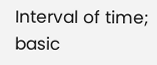Interval of time; basic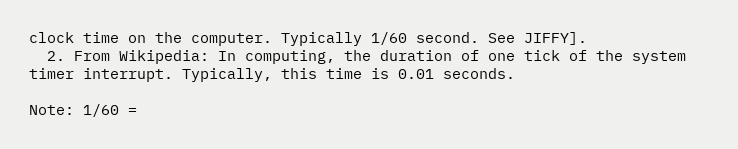clock time on the computer. Typically 1/60 second. See JIFFY].
  2. From Wikipedia: In computing, the duration of one tick of the system timer interrupt. Typically, this time is 0.01 seconds.

Note: 1/60 =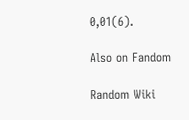0,01(6).

Also on Fandom

Random Wiki